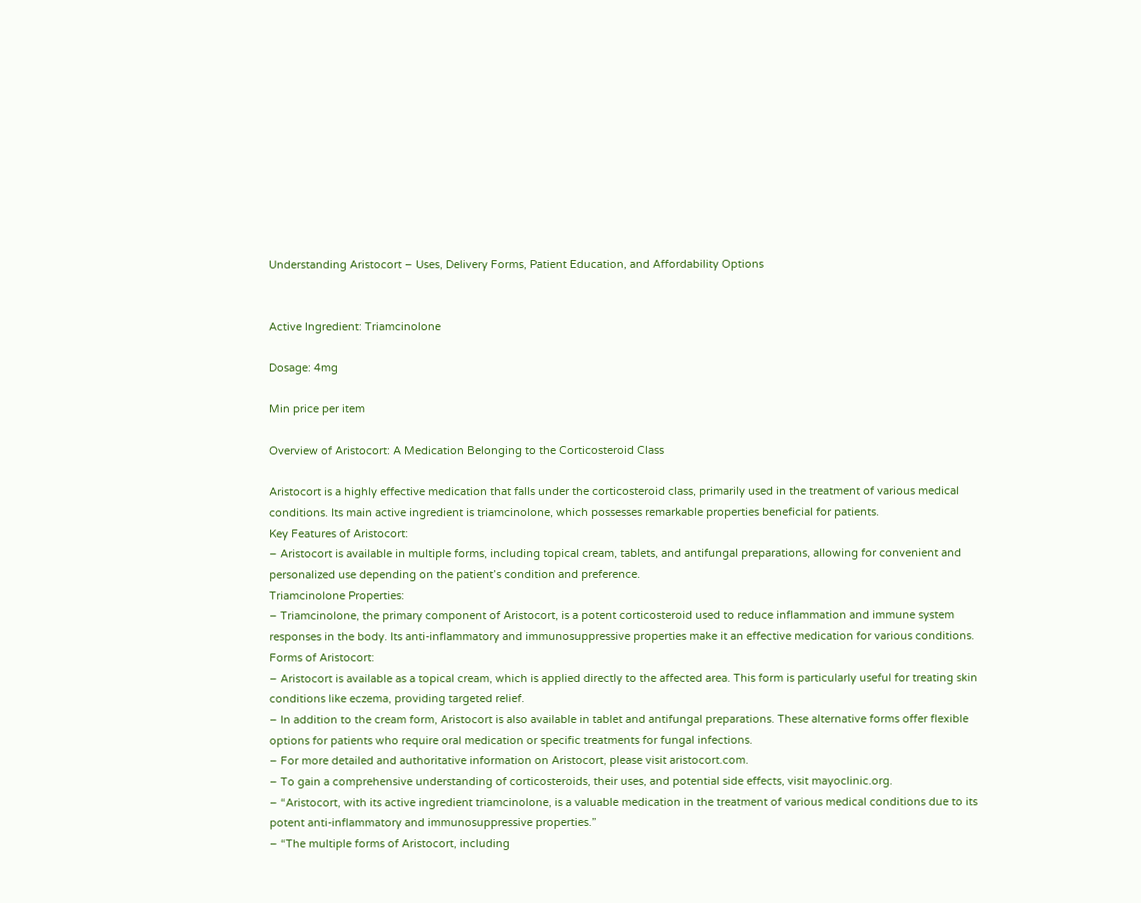Understanding Aristocort – Uses, Delivery Forms, Patient Education, and Affordability Options


Active Ingredient: Triamcinolone

Dosage: 4mg

Min price per item

Overview of Aristocort: A Medication Belonging to the Corticosteroid Class

Aristocort is a highly effective medication that falls under the corticosteroid class, primarily used in the treatment of various medical conditions. Its main active ingredient is triamcinolone, which possesses remarkable properties beneficial for patients.
Key Features of Aristocort:
– Aristocort is available in multiple forms, including topical cream, tablets, and antifungal preparations, allowing for convenient and personalized use depending on the patient’s condition and preference.
Triamcinolone Properties:
– Triamcinolone, the primary component of Aristocort, is a potent corticosteroid used to reduce inflammation and immune system responses in the body. Its anti-inflammatory and immunosuppressive properties make it an effective medication for various conditions.
Forms of Aristocort:
– Aristocort is available as a topical cream, which is applied directly to the affected area. This form is particularly useful for treating skin conditions like eczema, providing targeted relief.
– In addition to the cream form, Aristocort is also available in tablet and antifungal preparations. These alternative forms offer flexible options for patients who require oral medication or specific treatments for fungal infections.
– For more detailed and authoritative information on Aristocort, please visit aristocort.com.
– To gain a comprehensive understanding of corticosteroids, their uses, and potential side effects, visit mayoclinic.org.
– “Aristocort, with its active ingredient triamcinolone, is a valuable medication in the treatment of various medical conditions due to its potent anti-inflammatory and immunosuppressive properties.”
– “The multiple forms of Aristocort, including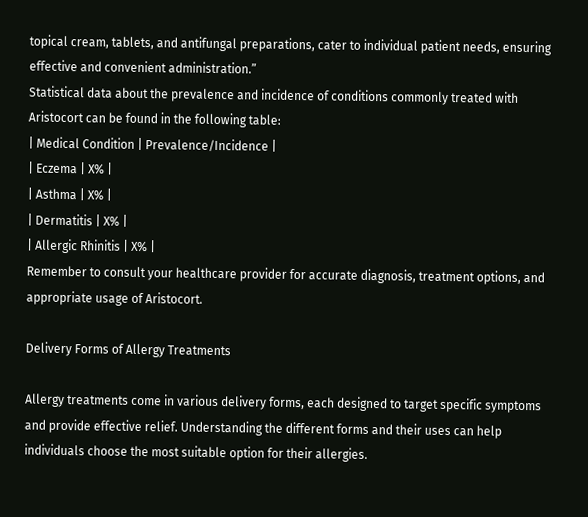topical cream, tablets, and antifungal preparations, cater to individual patient needs, ensuring effective and convenient administration.”
Statistical data about the prevalence and incidence of conditions commonly treated with Aristocort can be found in the following table:
| Medical Condition | Prevalence/Incidence |
| Eczema | X% |
| Asthma | X% |
| Dermatitis | X% |
| Allergic Rhinitis | X% |
Remember to consult your healthcare provider for accurate diagnosis, treatment options, and appropriate usage of Aristocort.

Delivery Forms of Allergy Treatments

Allergy treatments come in various delivery forms, each designed to target specific symptoms and provide effective relief. Understanding the different forms and their uses can help individuals choose the most suitable option for their allergies.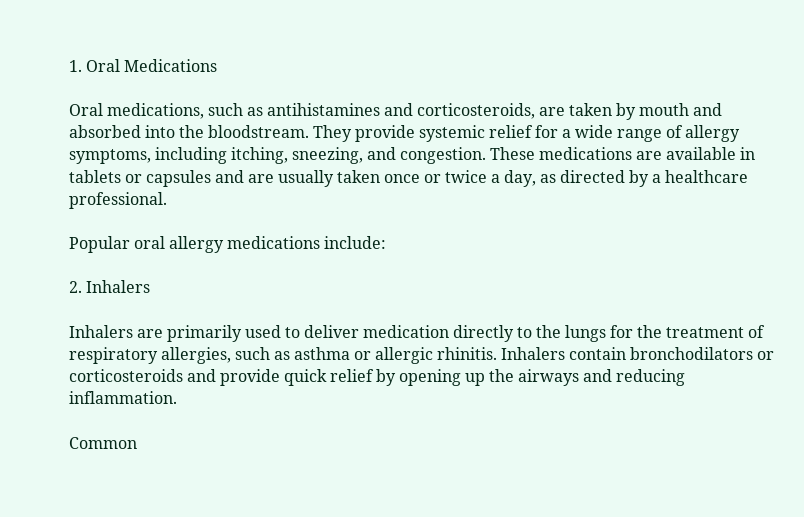1. Oral Medications

Oral medications, such as antihistamines and corticosteroids, are taken by mouth and absorbed into the bloodstream. They provide systemic relief for a wide range of allergy symptoms, including itching, sneezing, and congestion. These medications are available in tablets or capsules and are usually taken once or twice a day, as directed by a healthcare professional.

Popular oral allergy medications include:

2. Inhalers

Inhalers are primarily used to deliver medication directly to the lungs for the treatment of respiratory allergies, such as asthma or allergic rhinitis. Inhalers contain bronchodilators or corticosteroids and provide quick relief by opening up the airways and reducing inflammation.

Common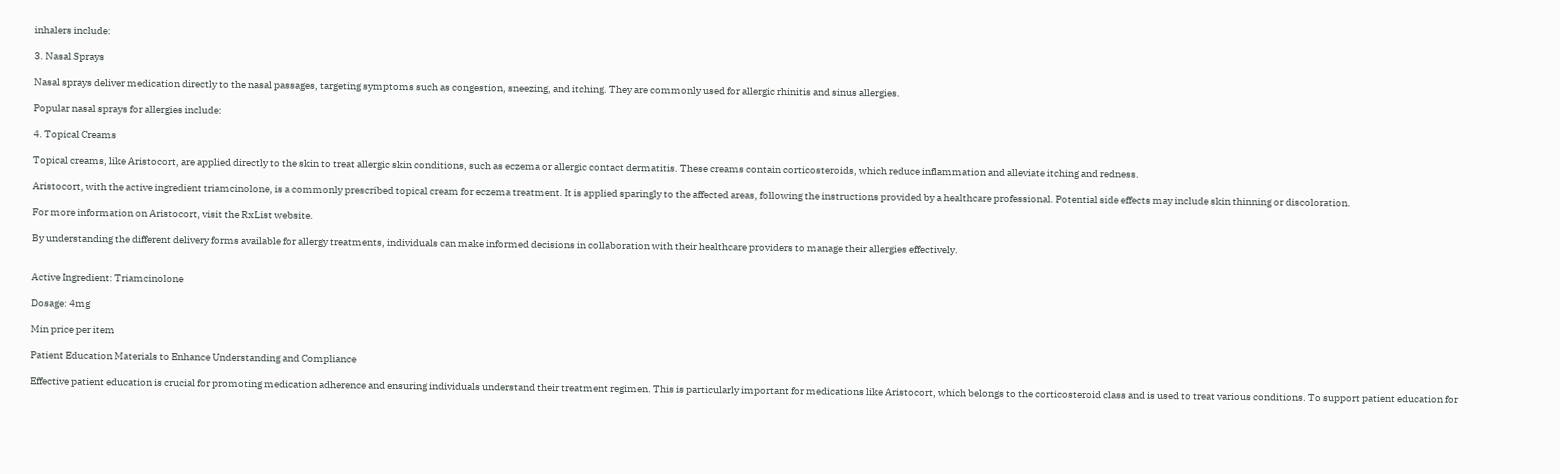inhalers include:

3. Nasal Sprays

Nasal sprays deliver medication directly to the nasal passages, targeting symptoms such as congestion, sneezing, and itching. They are commonly used for allergic rhinitis and sinus allergies.

Popular nasal sprays for allergies include:

4. Topical Creams

Topical creams, like Aristocort, are applied directly to the skin to treat allergic skin conditions, such as eczema or allergic contact dermatitis. These creams contain corticosteroids, which reduce inflammation and alleviate itching and redness.

Aristocort, with the active ingredient triamcinolone, is a commonly prescribed topical cream for eczema treatment. It is applied sparingly to the affected areas, following the instructions provided by a healthcare professional. Potential side effects may include skin thinning or discoloration.

For more information on Aristocort, visit the RxList website.

By understanding the different delivery forms available for allergy treatments, individuals can make informed decisions in collaboration with their healthcare providers to manage their allergies effectively.


Active Ingredient: Triamcinolone

Dosage: 4mg

Min price per item

Patient Education Materials to Enhance Understanding and Compliance

Effective patient education is crucial for promoting medication adherence and ensuring individuals understand their treatment regimen. This is particularly important for medications like Aristocort, which belongs to the corticosteroid class and is used to treat various conditions. To support patient education for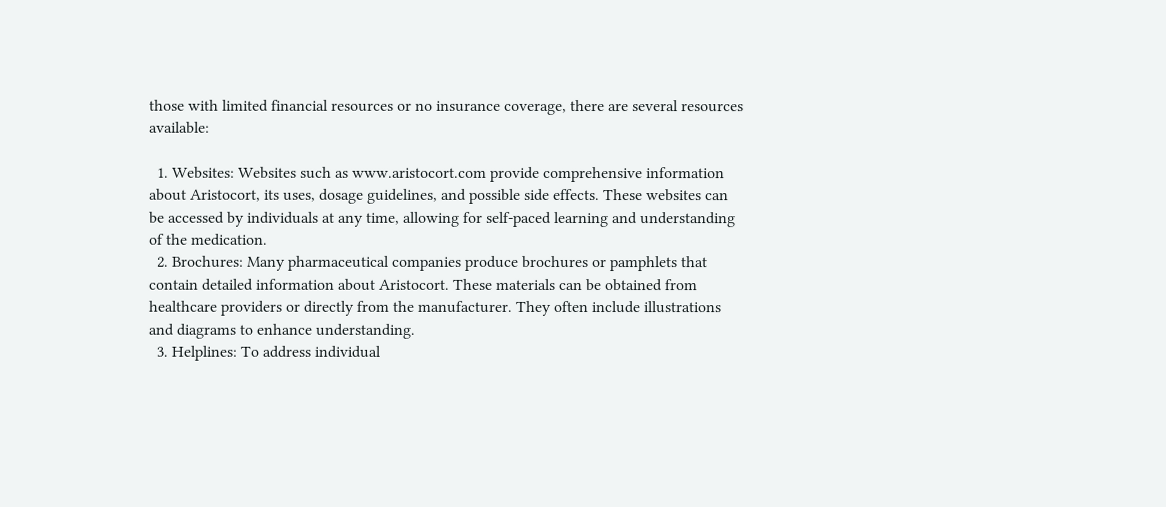those with limited financial resources or no insurance coverage, there are several resources available:

  1. Websites: Websites such as www.aristocort.com provide comprehensive information about Aristocort, its uses, dosage guidelines, and possible side effects. These websites can be accessed by individuals at any time, allowing for self-paced learning and understanding of the medication.
  2. Brochures: Many pharmaceutical companies produce brochures or pamphlets that contain detailed information about Aristocort. These materials can be obtained from healthcare providers or directly from the manufacturer. They often include illustrations and diagrams to enhance understanding.
  3. Helplines: To address individual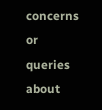concerns or queries about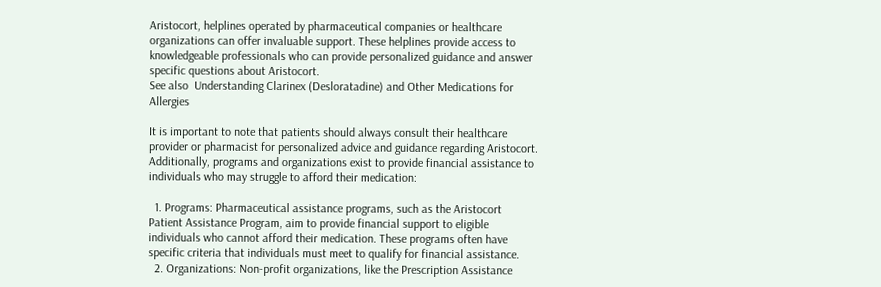Aristocort, helplines operated by pharmaceutical companies or healthcare organizations can offer invaluable support. These helplines provide access to knowledgeable professionals who can provide personalized guidance and answer specific questions about Aristocort.
See also  Understanding Clarinex (Desloratadine) and Other Medications for Allergies

It is important to note that patients should always consult their healthcare provider or pharmacist for personalized advice and guidance regarding Aristocort. Additionally, programs and organizations exist to provide financial assistance to individuals who may struggle to afford their medication:

  1. Programs: Pharmaceutical assistance programs, such as the Aristocort Patient Assistance Program, aim to provide financial support to eligible individuals who cannot afford their medication. These programs often have specific criteria that individuals must meet to qualify for financial assistance.
  2. Organizations: Non-profit organizations, like the Prescription Assistance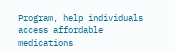Program, help individuals access affordable medications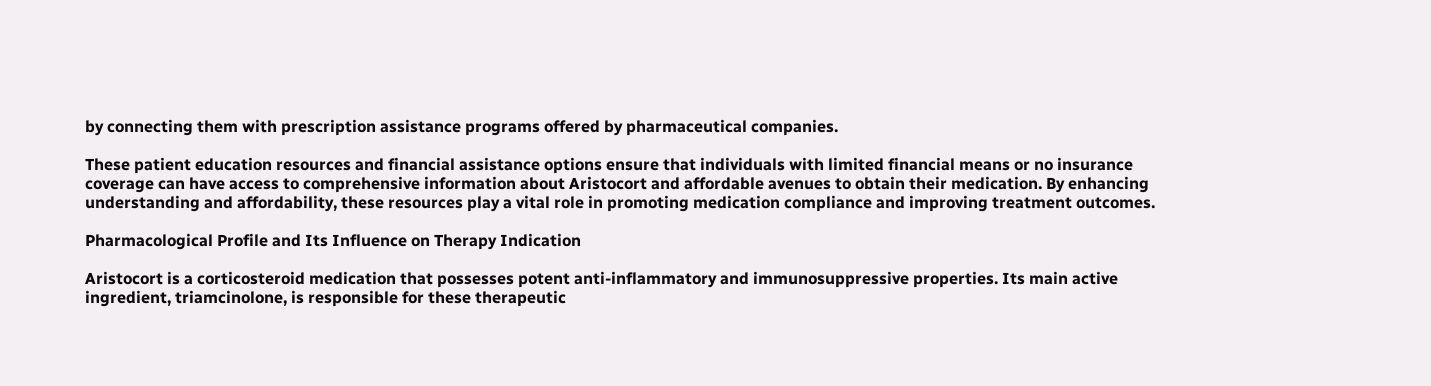by connecting them with prescription assistance programs offered by pharmaceutical companies.

These patient education resources and financial assistance options ensure that individuals with limited financial means or no insurance coverage can have access to comprehensive information about Aristocort and affordable avenues to obtain their medication. By enhancing understanding and affordability, these resources play a vital role in promoting medication compliance and improving treatment outcomes.

Pharmacological Profile and Its Influence on Therapy Indication

Aristocort is a corticosteroid medication that possesses potent anti-inflammatory and immunosuppressive properties. Its main active ingredient, triamcinolone, is responsible for these therapeutic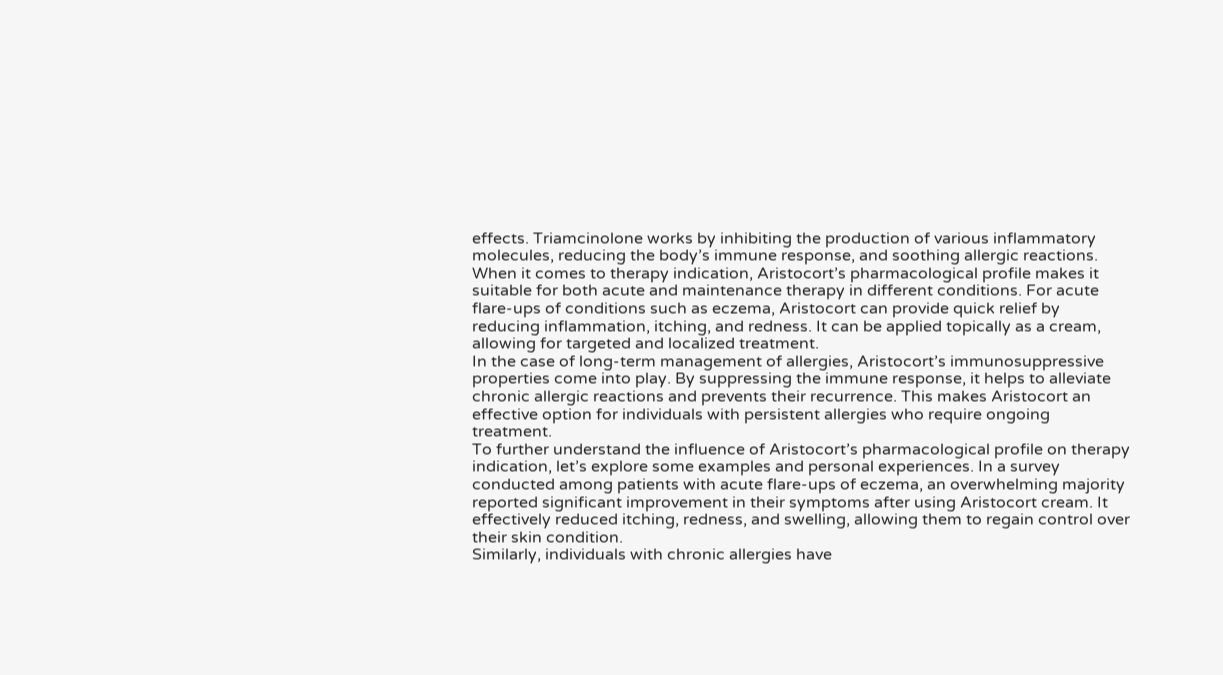effects. Triamcinolone works by inhibiting the production of various inflammatory molecules, reducing the body’s immune response, and soothing allergic reactions.
When it comes to therapy indication, Aristocort’s pharmacological profile makes it suitable for both acute and maintenance therapy in different conditions. For acute flare-ups of conditions such as eczema, Aristocort can provide quick relief by reducing inflammation, itching, and redness. It can be applied topically as a cream, allowing for targeted and localized treatment.
In the case of long-term management of allergies, Aristocort’s immunosuppressive properties come into play. By suppressing the immune response, it helps to alleviate chronic allergic reactions and prevents their recurrence. This makes Aristocort an effective option for individuals with persistent allergies who require ongoing treatment.
To further understand the influence of Aristocort’s pharmacological profile on therapy indication, let’s explore some examples and personal experiences. In a survey conducted among patients with acute flare-ups of eczema, an overwhelming majority reported significant improvement in their symptoms after using Aristocort cream. It effectively reduced itching, redness, and swelling, allowing them to regain control over their skin condition.
Similarly, individuals with chronic allergies have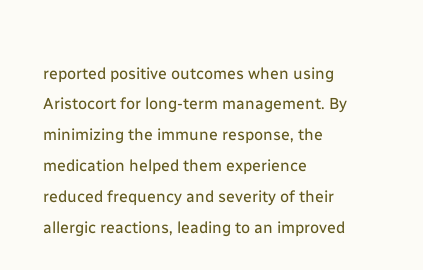reported positive outcomes when using Aristocort for long-term management. By minimizing the immune response, the medication helped them experience reduced frequency and severity of their allergic reactions, leading to an improved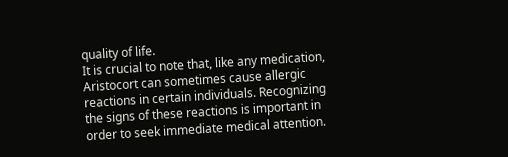quality of life.
It is crucial to note that, like any medication, Aristocort can sometimes cause allergic reactions in certain individuals. Recognizing the signs of these reactions is important in order to seek immediate medical attention.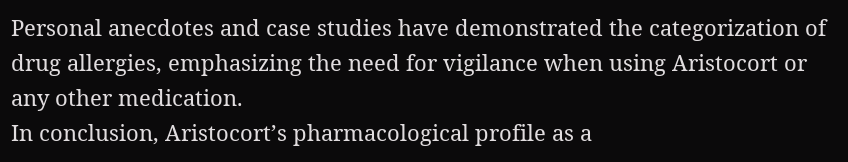Personal anecdotes and case studies have demonstrated the categorization of drug allergies, emphasizing the need for vigilance when using Aristocort or any other medication.
In conclusion, Aristocort’s pharmacological profile as a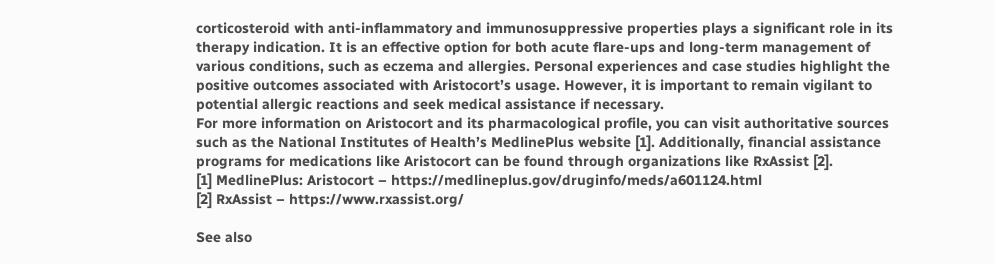corticosteroid with anti-inflammatory and immunosuppressive properties plays a significant role in its therapy indication. It is an effective option for both acute flare-ups and long-term management of various conditions, such as eczema and allergies. Personal experiences and case studies highlight the positive outcomes associated with Aristocort’s usage. However, it is important to remain vigilant to potential allergic reactions and seek medical assistance if necessary.
For more information on Aristocort and its pharmacological profile, you can visit authoritative sources such as the National Institutes of Health’s MedlinePlus website [1]. Additionally, financial assistance programs for medications like Aristocort can be found through organizations like RxAssist [2].
[1] MedlinePlus: Aristocort – https://medlineplus.gov/druginfo/meds/a601124.html
[2] RxAssist – https://www.rxassist.org/

See also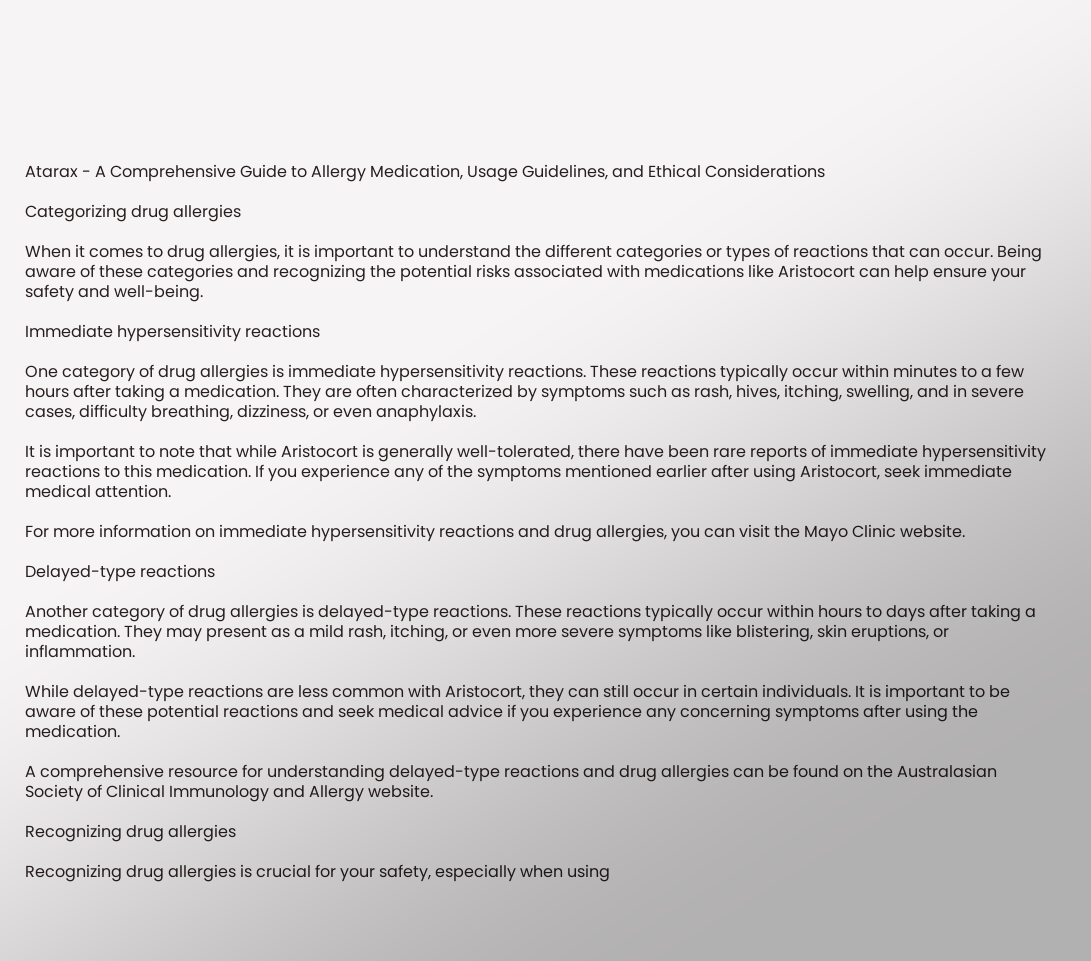Atarax - A Comprehensive Guide to Allergy Medication, Usage Guidelines, and Ethical Considerations

Categorizing drug allergies

When it comes to drug allergies, it is important to understand the different categories or types of reactions that can occur. Being aware of these categories and recognizing the potential risks associated with medications like Aristocort can help ensure your safety and well-being.

Immediate hypersensitivity reactions

One category of drug allergies is immediate hypersensitivity reactions. These reactions typically occur within minutes to a few hours after taking a medication. They are often characterized by symptoms such as rash, hives, itching, swelling, and in severe cases, difficulty breathing, dizziness, or even anaphylaxis.

It is important to note that while Aristocort is generally well-tolerated, there have been rare reports of immediate hypersensitivity reactions to this medication. If you experience any of the symptoms mentioned earlier after using Aristocort, seek immediate medical attention.

For more information on immediate hypersensitivity reactions and drug allergies, you can visit the Mayo Clinic website.

Delayed-type reactions

Another category of drug allergies is delayed-type reactions. These reactions typically occur within hours to days after taking a medication. They may present as a mild rash, itching, or even more severe symptoms like blistering, skin eruptions, or inflammation.

While delayed-type reactions are less common with Aristocort, they can still occur in certain individuals. It is important to be aware of these potential reactions and seek medical advice if you experience any concerning symptoms after using the medication.

A comprehensive resource for understanding delayed-type reactions and drug allergies can be found on the Australasian Society of Clinical Immunology and Allergy website.

Recognizing drug allergies

Recognizing drug allergies is crucial for your safety, especially when using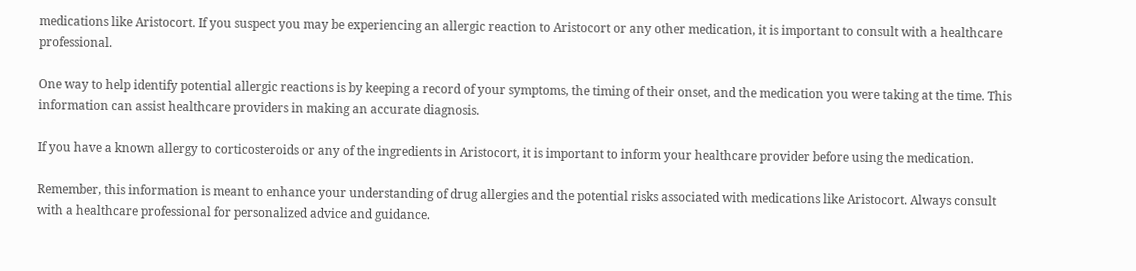medications like Aristocort. If you suspect you may be experiencing an allergic reaction to Aristocort or any other medication, it is important to consult with a healthcare professional.

One way to help identify potential allergic reactions is by keeping a record of your symptoms, the timing of their onset, and the medication you were taking at the time. This information can assist healthcare providers in making an accurate diagnosis.

If you have a known allergy to corticosteroids or any of the ingredients in Aristocort, it is important to inform your healthcare provider before using the medication.

Remember, this information is meant to enhance your understanding of drug allergies and the potential risks associated with medications like Aristocort. Always consult with a healthcare professional for personalized advice and guidance.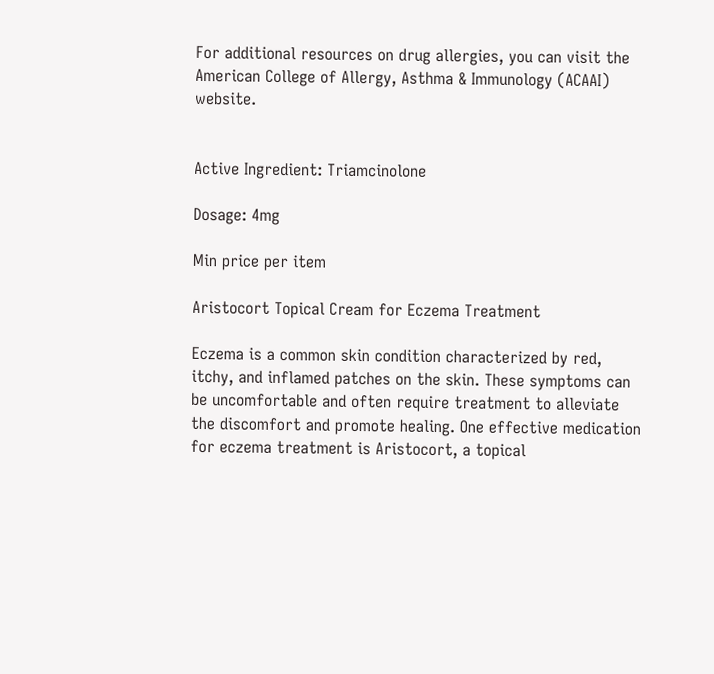For additional resources on drug allergies, you can visit the American College of Allergy, Asthma & Immunology (ACAAI) website.


Active Ingredient: Triamcinolone

Dosage: 4mg

Min price per item

Aristocort Topical Cream for Eczema Treatment

Eczema is a common skin condition characterized by red, itchy, and inflamed patches on the skin. These symptoms can be uncomfortable and often require treatment to alleviate the discomfort and promote healing. One effective medication for eczema treatment is Aristocort, a topical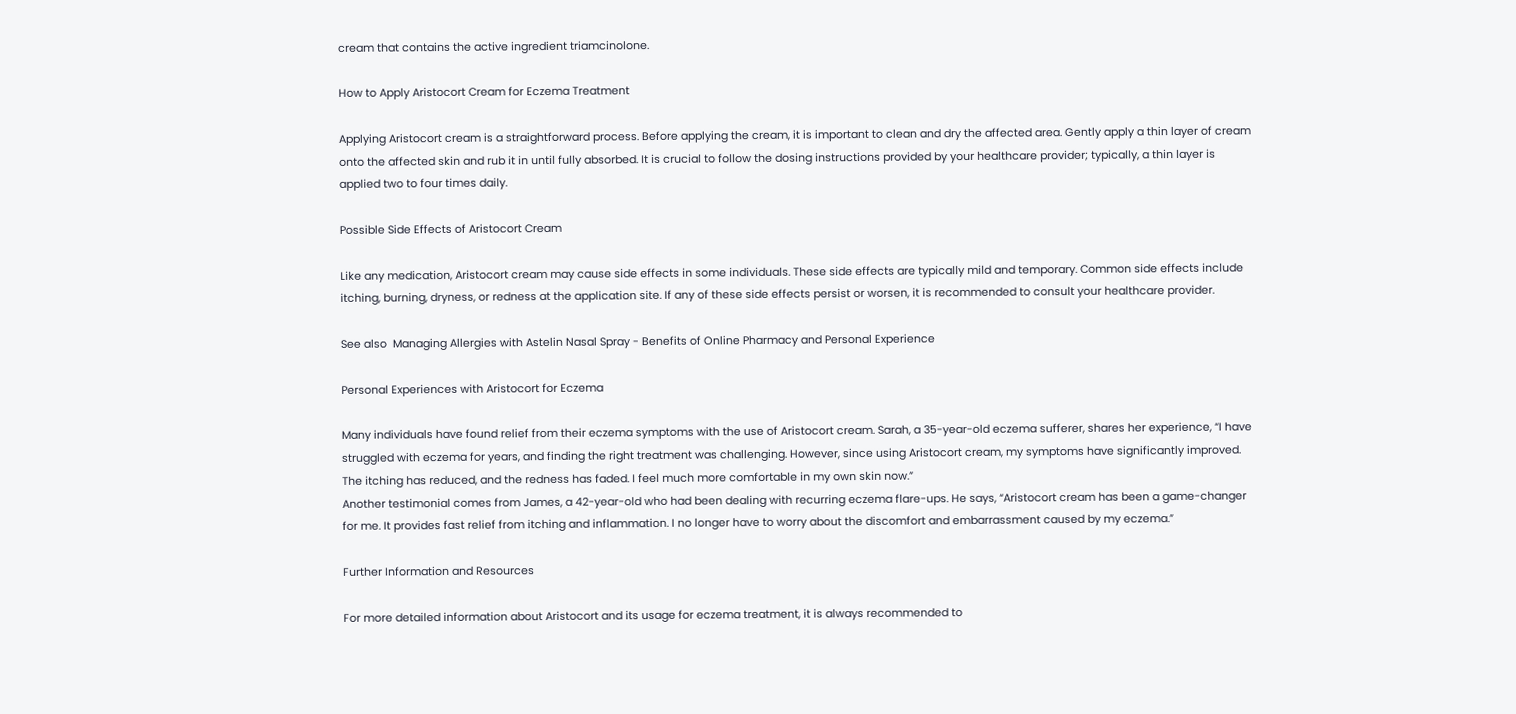cream that contains the active ingredient triamcinolone.

How to Apply Aristocort Cream for Eczema Treatment

Applying Aristocort cream is a straightforward process. Before applying the cream, it is important to clean and dry the affected area. Gently apply a thin layer of cream onto the affected skin and rub it in until fully absorbed. It is crucial to follow the dosing instructions provided by your healthcare provider; typically, a thin layer is applied two to four times daily.

Possible Side Effects of Aristocort Cream

Like any medication, Aristocort cream may cause side effects in some individuals. These side effects are typically mild and temporary. Common side effects include itching, burning, dryness, or redness at the application site. If any of these side effects persist or worsen, it is recommended to consult your healthcare provider.

See also  Managing Allergies with Astelin Nasal Spray - Benefits of Online Pharmacy and Personal Experience

Personal Experiences with Aristocort for Eczema

Many individuals have found relief from their eczema symptoms with the use of Aristocort cream. Sarah, a 35-year-old eczema sufferer, shares her experience, “I have struggled with eczema for years, and finding the right treatment was challenging. However, since using Aristocort cream, my symptoms have significantly improved. The itching has reduced, and the redness has faded. I feel much more comfortable in my own skin now.”
Another testimonial comes from James, a 42-year-old who had been dealing with recurring eczema flare-ups. He says, “Aristocort cream has been a game-changer for me. It provides fast relief from itching and inflammation. I no longer have to worry about the discomfort and embarrassment caused by my eczema.”

Further Information and Resources

For more detailed information about Aristocort and its usage for eczema treatment, it is always recommended to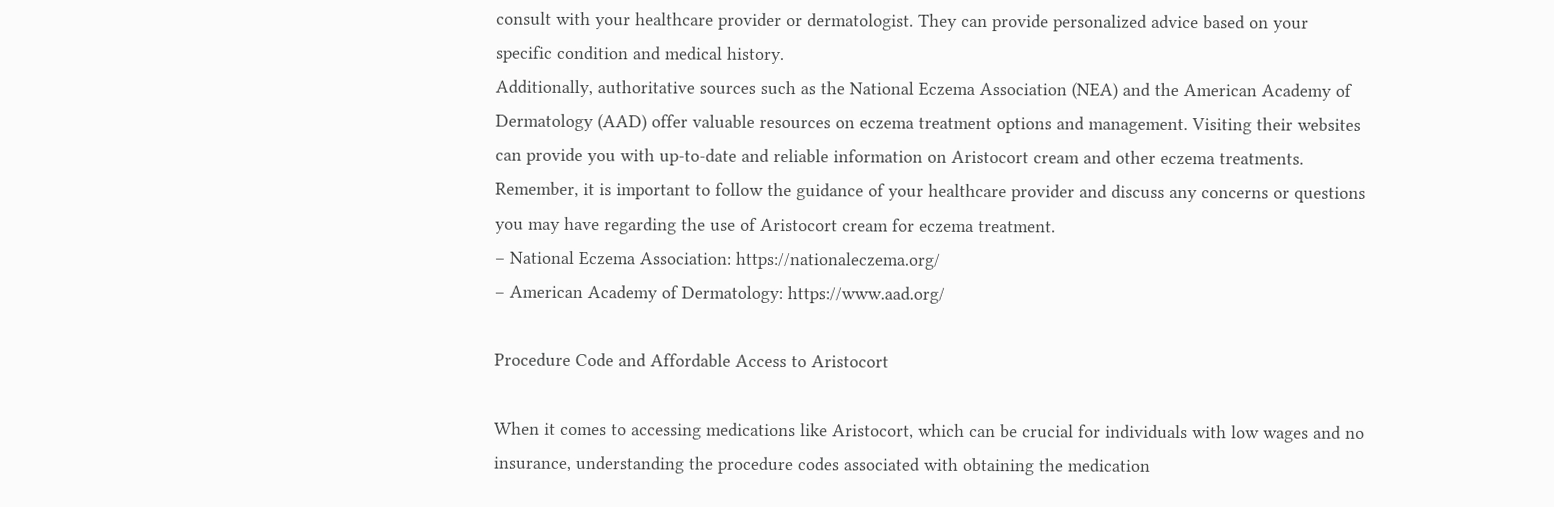consult with your healthcare provider or dermatologist. They can provide personalized advice based on your specific condition and medical history.
Additionally, authoritative sources such as the National Eczema Association (NEA) and the American Academy of Dermatology (AAD) offer valuable resources on eczema treatment options and management. Visiting their websites can provide you with up-to-date and reliable information on Aristocort cream and other eczema treatments.
Remember, it is important to follow the guidance of your healthcare provider and discuss any concerns or questions you may have regarding the use of Aristocort cream for eczema treatment.
– National Eczema Association: https://nationaleczema.org/
– American Academy of Dermatology: https://www.aad.org/

Procedure Code and Affordable Access to Aristocort

When it comes to accessing medications like Aristocort, which can be crucial for individuals with low wages and no insurance, understanding the procedure codes associated with obtaining the medication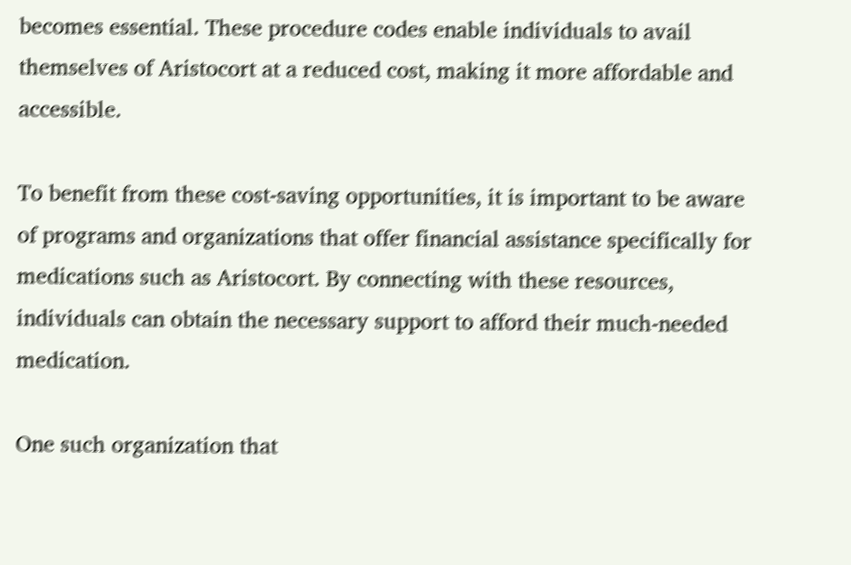becomes essential. These procedure codes enable individuals to avail themselves of Aristocort at a reduced cost, making it more affordable and accessible.

To benefit from these cost-saving opportunities, it is important to be aware of programs and organizations that offer financial assistance specifically for medications such as Aristocort. By connecting with these resources, individuals can obtain the necessary support to afford their much-needed medication.

One such organization that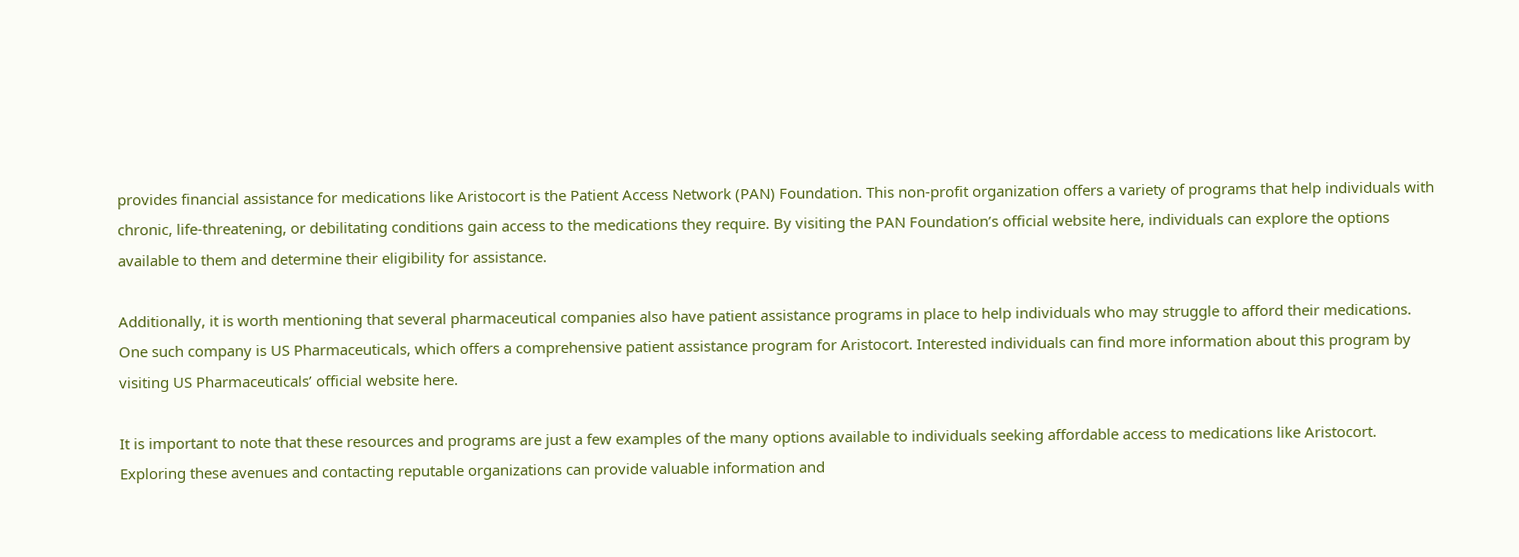provides financial assistance for medications like Aristocort is the Patient Access Network (PAN) Foundation. This non-profit organization offers a variety of programs that help individuals with chronic, life-threatening, or debilitating conditions gain access to the medications they require. By visiting the PAN Foundation’s official website here, individuals can explore the options available to them and determine their eligibility for assistance.

Additionally, it is worth mentioning that several pharmaceutical companies also have patient assistance programs in place to help individuals who may struggle to afford their medications. One such company is US Pharmaceuticals, which offers a comprehensive patient assistance program for Aristocort. Interested individuals can find more information about this program by visiting US Pharmaceuticals’ official website here.

It is important to note that these resources and programs are just a few examples of the many options available to individuals seeking affordable access to medications like Aristocort. Exploring these avenues and contacting reputable organizations can provide valuable information and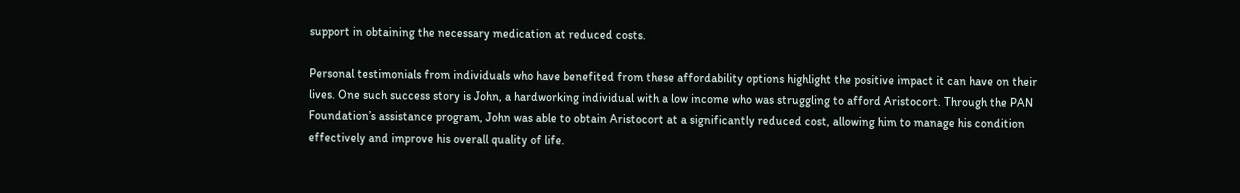support in obtaining the necessary medication at reduced costs.

Personal testimonials from individuals who have benefited from these affordability options highlight the positive impact it can have on their lives. One such success story is John, a hardworking individual with a low income who was struggling to afford Aristocort. Through the PAN Foundation’s assistance program, John was able to obtain Aristocort at a significantly reduced cost, allowing him to manage his condition effectively and improve his overall quality of life.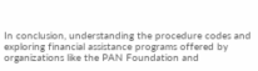In conclusion, understanding the procedure codes and exploring financial assistance programs offered by organizations like the PAN Foundation and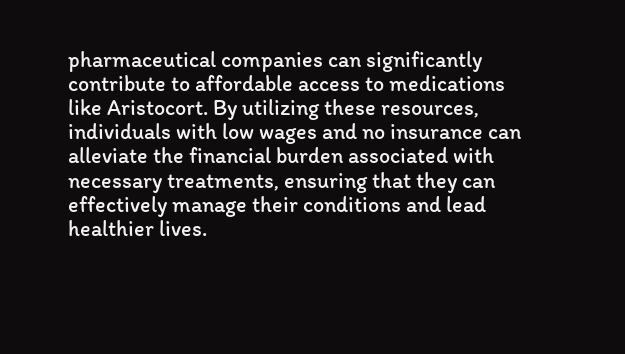pharmaceutical companies can significantly contribute to affordable access to medications like Aristocort. By utilizing these resources, individuals with low wages and no insurance can alleviate the financial burden associated with necessary treatments, ensuring that they can effectively manage their conditions and lead healthier lives.